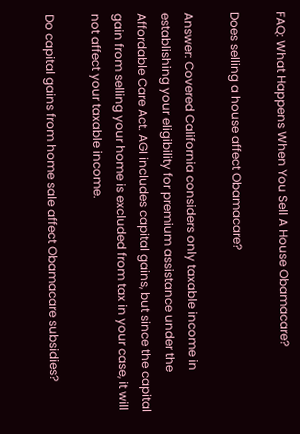FAQ: What Happens When You Sell A House Obamacare?

Does selling a house affect Obamacare?

Answer: Covered California considers only taxable income in establishing your eligibility for premium assistance under the Affordable Care Act. AGI includes capital gains, but since the capital gain from selling your home is excluded from tax in your case, it will not affect your taxable income.

Do capital gains from home sale affect Obamacare subsidies?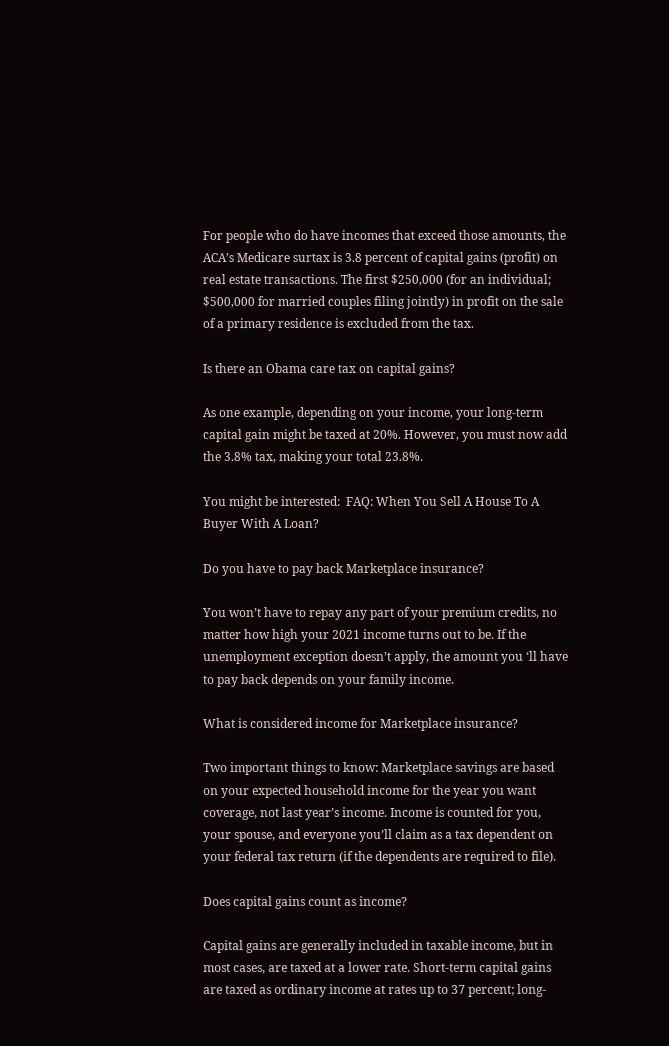For people who do have incomes that exceed those amounts, the ACA’s Medicare surtax is 3.8 percent of capital gains (profit) on real estate transactions. The first $250,000 (for an individual; $500,000 for married couples filing jointly) in profit on the sale of a primary residence is excluded from the tax.

Is there an Obama care tax on capital gains?

As one example, depending on your income, your long-term capital gain might be taxed at 20%. However, you must now add the 3.8% tax, making your total 23.8%.

You might be interested:  FAQ: When You Sell A House To A Buyer With A Loan?

Do you have to pay back Marketplace insurance?

You won’t have to repay any part of your premium credits, no matter how high your 2021 income turns out to be. If the unemployment exception doesn’t apply, the amount you ‘ll have to pay back depends on your family income.

What is considered income for Marketplace insurance?

Two important things to know: Marketplace savings are based on your expected household income for the year you want coverage, not last year’s income. Income is counted for you, your spouse, and everyone you’ll claim as a tax dependent on your federal tax return (if the dependents are required to file).

Does capital gains count as income?

Capital gains are generally included in taxable income, but in most cases, are taxed at a lower rate. Short-term capital gains are taxed as ordinary income at rates up to 37 percent; long-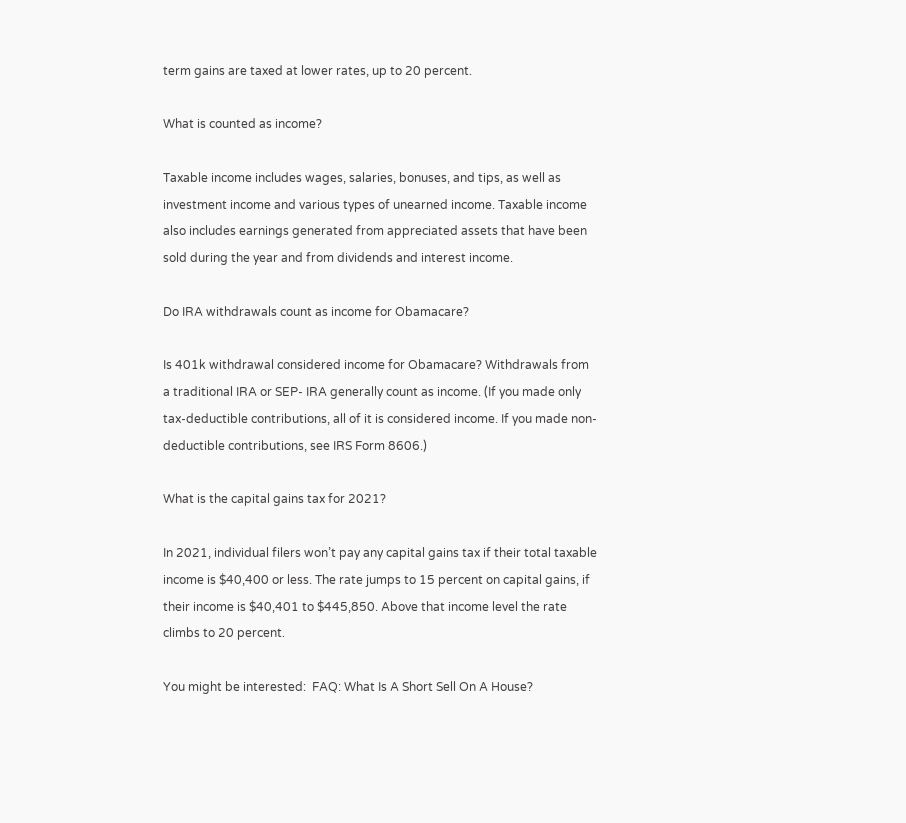term gains are taxed at lower rates, up to 20 percent.

What is counted as income?

Taxable income includes wages, salaries, bonuses, and tips, as well as investment income and various types of unearned income. Taxable income also includes earnings generated from appreciated assets that have been sold during the year and from dividends and interest income.

Do IRA withdrawals count as income for Obamacare?

Is 401k withdrawal considered income for Obamacare? Withdrawals from a traditional IRA or SEP- IRA generally count as income. (If you made only tax-deductible contributions, all of it is considered income. If you made non-deductible contributions, see IRS Form 8606.)

What is the capital gains tax for 2021?

In 2021, individual filers won’t pay any capital gains tax if their total taxable income is $40,400 or less. The rate jumps to 15 percent on capital gains, if their income is $40,401 to $445,850. Above that income level the rate climbs to 20 percent.

You might be interested:  FAQ: What Is A Short Sell On A House?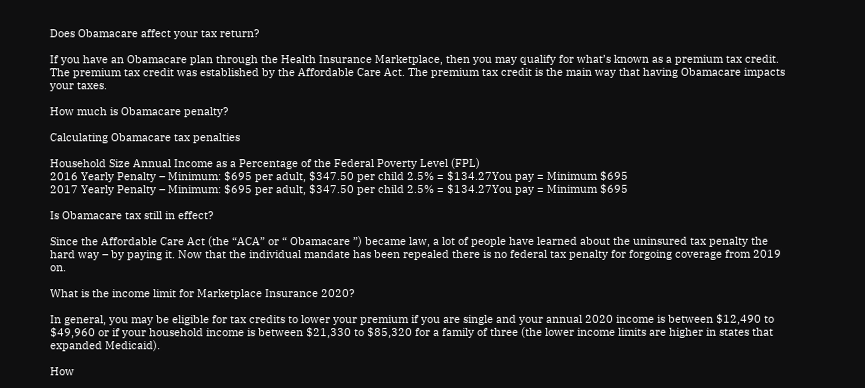Does Obamacare affect your tax return?

If you have an Obamacare plan through the Health Insurance Marketplace, then you may qualify for what’s known as a premium tax credit. The premium tax credit was established by the Affordable Care Act. The premium tax credit is the main way that having Obamacare impacts your taxes.

How much is Obamacare penalty?

Calculating Obamacare tax penalties

Household Size Annual Income as a Percentage of the Federal Poverty Level (FPL)
2016 Yearly Penalty – Minimum: $695 per adult, $347.50 per child 2.5% = $134.27You pay = Minimum $695
2017 Yearly Penalty – Minimum: $695 per adult, $347.50 per child 2.5% = $134.27You pay = Minimum $695

Is Obamacare tax still in effect?

Since the Affordable Care Act (the “ACA” or “ Obamacare ”) became law, a lot of people have learned about the uninsured tax penalty the hard way – by paying it. Now that the individual mandate has been repealed there is no federal tax penalty for forgoing coverage from 2019 on.

What is the income limit for Marketplace Insurance 2020?

In general, you may be eligible for tax credits to lower your premium if you are single and your annual 2020 income is between $12,490 to $49,960 or if your household income is between $21,330 to $85,320 for a family of three (the lower income limits are higher in states that expanded Medicaid).

How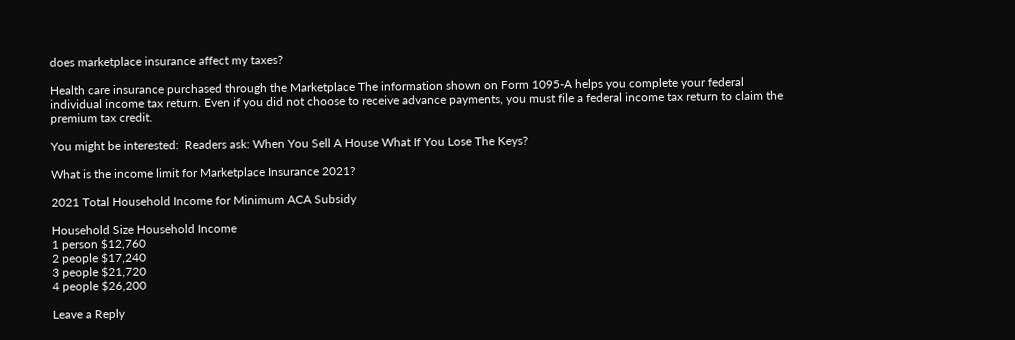does marketplace insurance affect my taxes?

Health care insurance purchased through the Marketplace The information shown on Form 1095-A helps you complete your federal individual income tax return. Even if you did not choose to receive advance payments, you must file a federal income tax return to claim the premium tax credit.

You might be interested:  Readers ask: When You Sell A House What If You Lose The Keys?

What is the income limit for Marketplace Insurance 2021?

2021 Total Household Income for Minimum ACA Subsidy

Household Size Household Income
1 person $12,760
2 people $17,240
3 people $21,720
4 people $26,200

Leave a Reply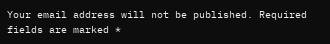Your email address will not be published. Required fields are marked *